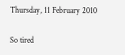Thursday, 11 February 2010

So tired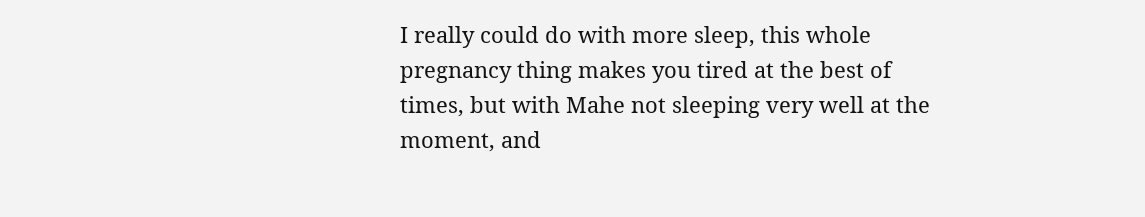I really could do with more sleep, this whole pregnancy thing makes you tired at the best of times, but with Mahe not sleeping very well at the moment, and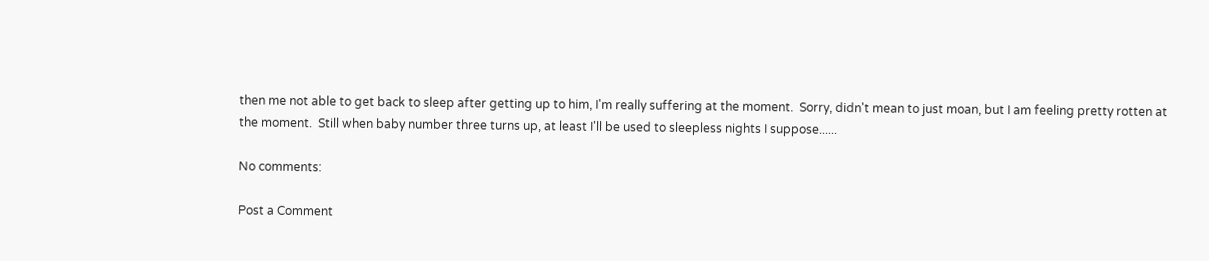then me not able to get back to sleep after getting up to him, I'm really suffering at the moment.  Sorry, didn't mean to just moan, but I am feeling pretty rotten at the moment.  Still when baby number three turns up, at least I'll be used to sleepless nights I suppose......

No comments:

Post a Comment